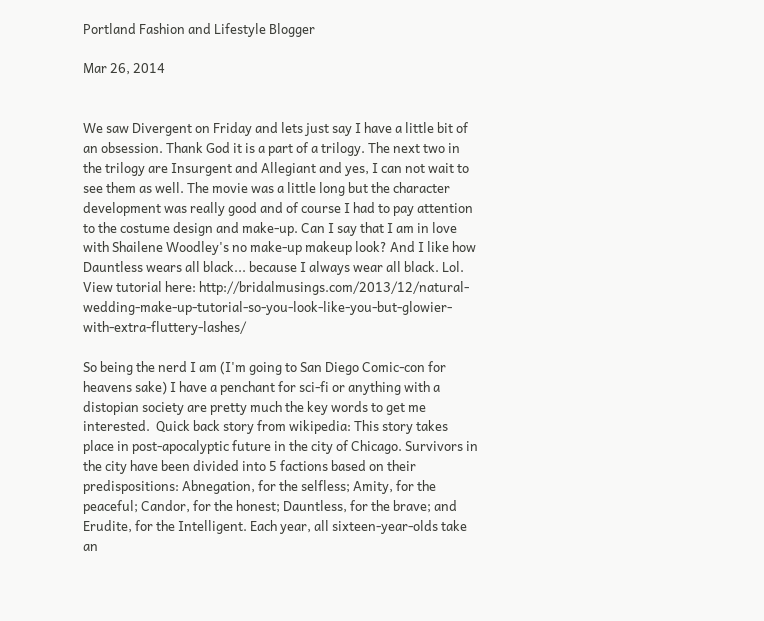Portland Fashion and Lifestyle Blogger

Mar 26, 2014


We saw Divergent on Friday and lets just say I have a little bit of an obsession. Thank God it is a part of a trilogy. The next two in the trilogy are Insurgent and Allegiant and yes, I can not wait to see them as well. The movie was a little long but the character development was really good and of course I had to pay attention to the costume design and make-up. Can I say that I am in love with Shailene Woodley's no make-up makeup look? And I like how Dauntless wears all black... because I always wear all black. Lol.
View tutorial here: http://bridalmusings.com/2013/12/natural-wedding-make-up-tutorial-so-you-look-like-you-but-glowier-with-extra-fluttery-lashes/

So being the nerd I am (I'm going to San Diego Comic-con for heavens sake) I have a penchant for sci-fi or anything with a distopian society are pretty much the key words to get me interested.  Quick back story from wikipedia: This story takes place in post-apocalyptic future in the city of Chicago. Survivors in the city have been divided into 5 factions based on their predispositions: Abnegation, for the selfless; Amity, for the peaceful; Candor, for the honest; Dauntless, for the brave; and Erudite, for the Intelligent. Each year, all sixteen-year-olds take an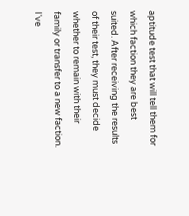aptitude test that will tell them for which faction they are best suited. After receiving the results of their test, they must decide whether to remain with their family or transfer to a new faction.
I've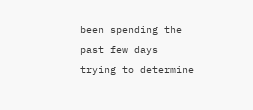been spending the past few days trying to determine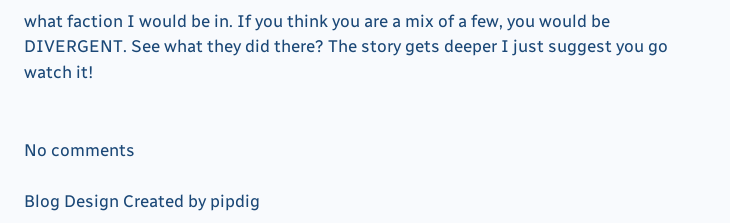what faction I would be in. If you think you are a mix of a few, you would be DIVERGENT. See what they did there? The story gets deeper I just suggest you go watch it!


No comments

Blog Design Created by pipdig